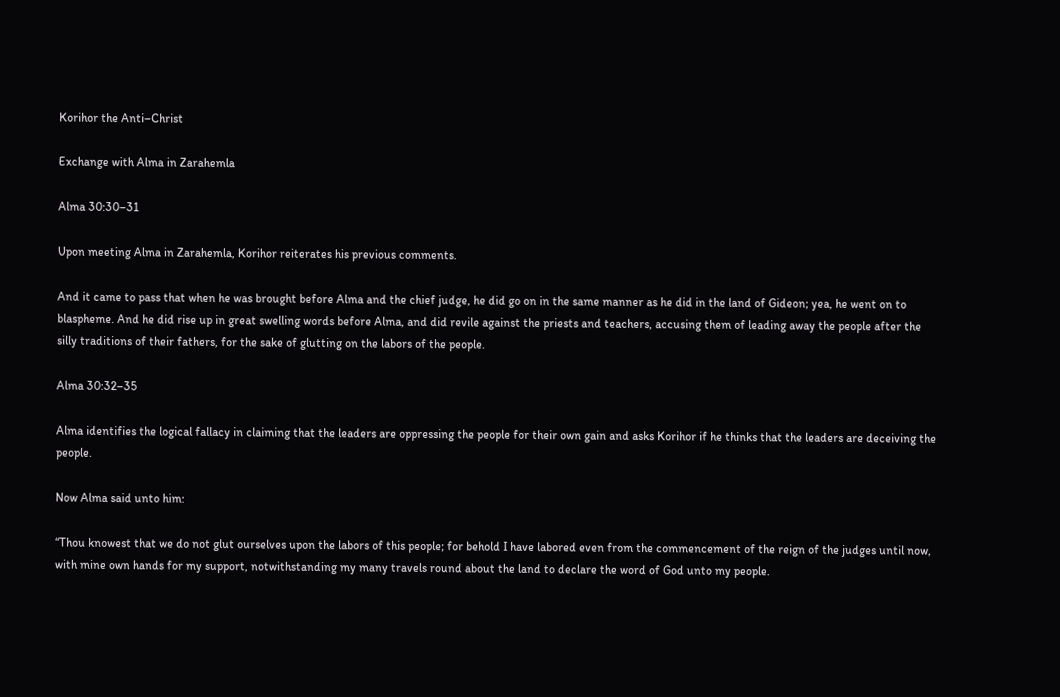Korihor the Anti–Christ

Exchange with Alma in Zarahemla

Alma 30:30–31

Upon meeting Alma in Zarahemla, Korihor reiterates his previous comments.

And it came to pass that when he was brought before Alma and the chief judge, he did go on in the same manner as he did in the land of Gideon; yea, he went on to blaspheme. And he did rise up in great swelling words before Alma, and did revile against the priests and teachers, accusing them of leading away the people after the silly traditions of their fathers, for the sake of glutting on the labors of the people.

Alma 30:32–35

Alma identifies the logical fallacy in claiming that the leaders are oppressing the people for their own gain and asks Korihor if he thinks that the leaders are deceiving the people.

Now Alma said unto him:

“Thou knowest that we do not glut ourselves upon the labors of this people; for behold I have labored even from the commencement of the reign of the judges until now, with mine own hands for my support, notwithstanding my many travels round about the land to declare the word of God unto my people.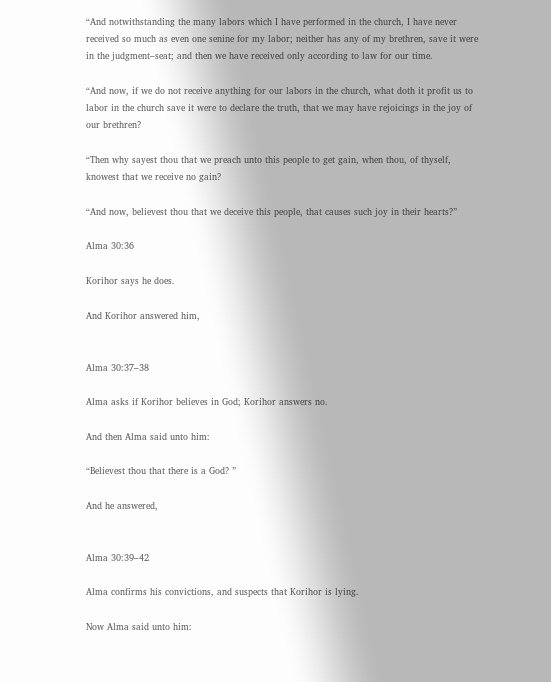“And notwithstanding the many labors which I have performed in the church, I have never received so much as even one senine for my labor; neither has any of my brethren, save it were in the judgment–seat; and then we have received only according to law for our time.

“And now, if we do not receive anything for our labors in the church, what doth it profit us to labor in the church save it were to declare the truth, that we may have rejoicings in the joy of our brethren?

“Then why sayest thou that we preach unto this people to get gain, when thou, of thyself, knowest that we receive no gain?

“And now, believest thou that we deceive this people, that causes such joy in their hearts?”

Alma 30:36

Korihor says he does.

And Korihor answered him,


Alma 30:37–38

Alma asks if Korihor believes in God; Korihor answers no.

And then Alma said unto him:

“Believest thou that there is a God? ”

And he answered,


Alma 30:39–42

Alma confirms his convictions, and suspects that Korihor is lying.

Now Alma said unto him: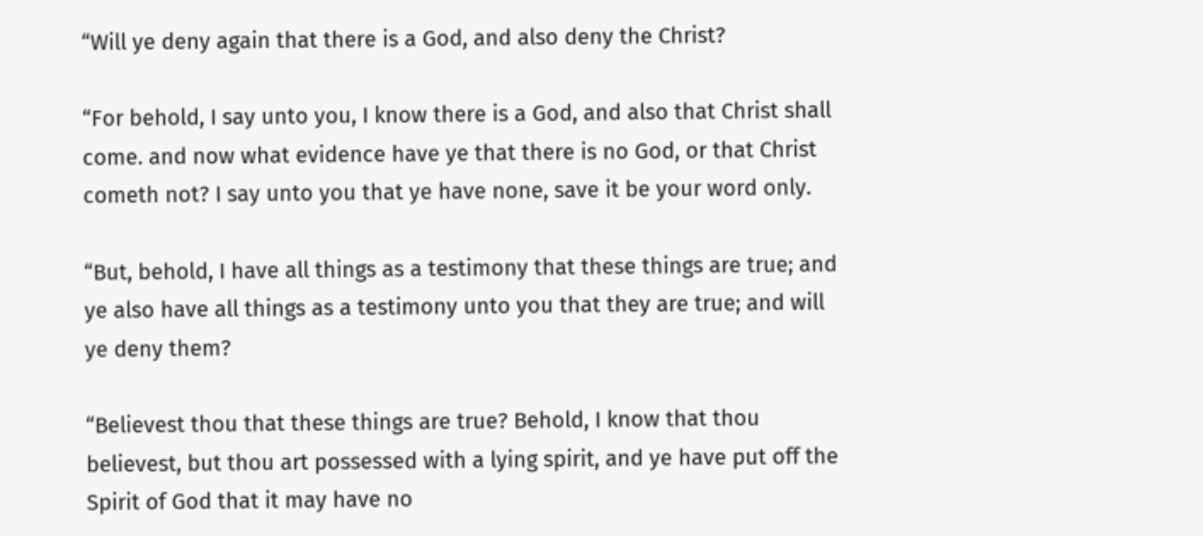“Will ye deny again that there is a God, and also deny the Christ?

“For behold, I say unto you, I know there is a God, and also that Christ shall come. and now what evidence have ye that there is no God, or that Christ cometh not? I say unto you that ye have none, save it be your word only.

“But, behold, I have all things as a testimony that these things are true; and ye also have all things as a testimony unto you that they are true; and will ye deny them?

“Believest thou that these things are true? Behold, I know that thou believest, but thou art possessed with a lying spirit, and ye have put off the Spirit of God that it may have no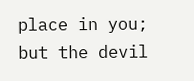place in you; but the devil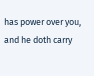has power over you, and he doth carry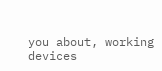you about, working devices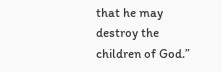that he may destroy the children of God.”